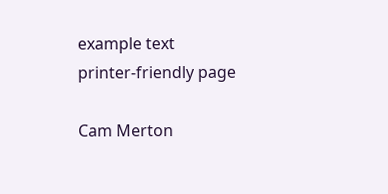example text
printer-friendly page

Cam Merton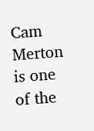Cam Merton is one of the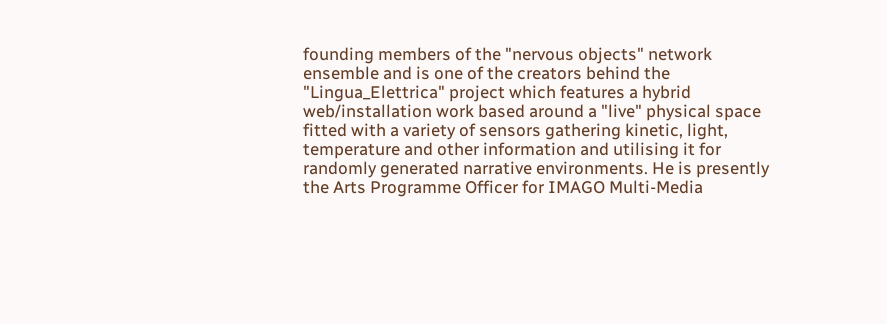founding members of the "nervous objects" network ensemble and is one of the creators behind the "Lingua_Elettrica" project which features a hybrid web/installation work based around a "live" physical space fitted with a variety of sensors gathering kinetic, light, temperature and other information and utilising it for randomly generated narrative environments. He is presently the Arts Programme Officer for IMAGO Multi-Media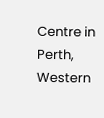Centre in Perth, Western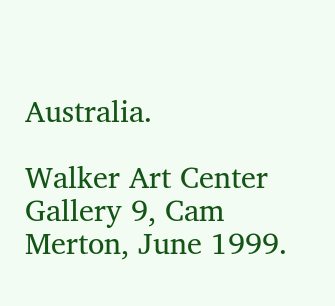Australia.

Walker Art Center Gallery 9, Cam Merton, June 1999.